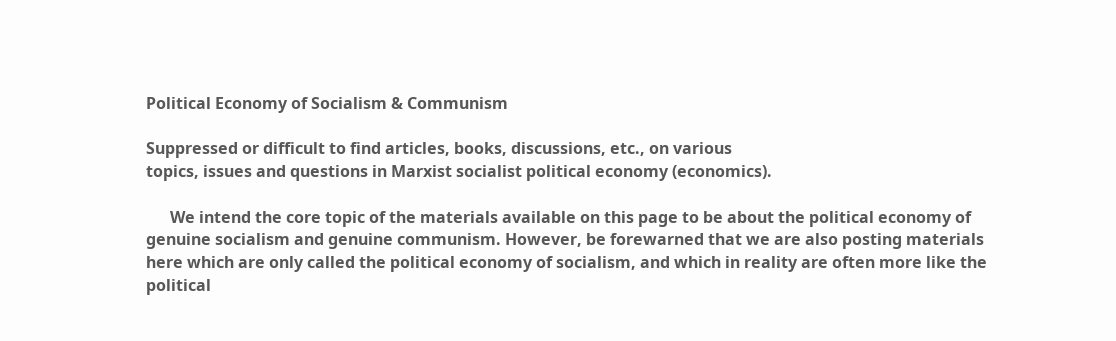Political Economy of Socialism & Communism

Suppressed or difficult to find articles, books, discussions, etc., on various
topics, issues and questions in Marxist socialist political economy (economics).

      We intend the core topic of the materials available on this page to be about the political economy of genuine socialism and genuine communism. However, be forewarned that we are also posting materials here which are only called the political economy of socialism, and which in reality are often more like the political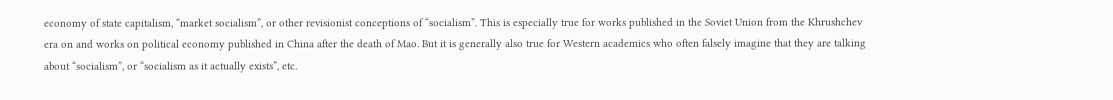economy of state capitalism, “market socialism”, or other revisionist conceptions of “socialism”. This is especially true for works published in the Soviet Union from the Khrushchev era on and works on political economy published in China after the death of Mao. But it is generally also true for Western academics who often falsely imagine that they are talking about “socialism”, or “socialism as it actually exists”, etc.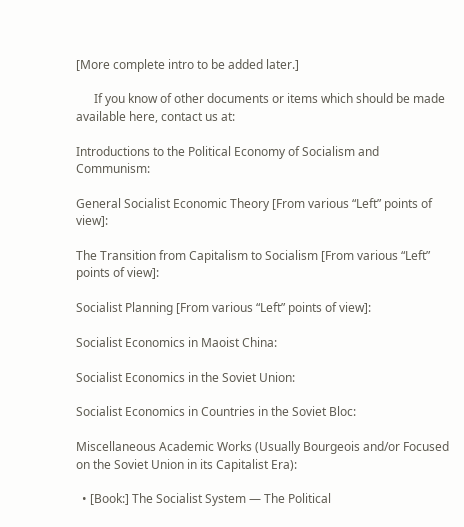[More complete intro to be added later.]

      If you know of other documents or items which should be made available here, contact us at:

Introductions to the Political Economy of Socialism and Communism:

General Socialist Economic Theory [From various “Left” points of view]:

The Transition from Capitalism to Socialism [From various “Left” points of view]:

Socialist Planning [From various “Left” points of view]:

Socialist Economics in Maoist China:

Socialist Economics in the Soviet Union:

Socialist Economics in Countries in the Soviet Bloc:

Miscellaneous Academic Works (Usually Bourgeois and/or Focused on the Soviet Union in its Capitalist Era):

  • [Book:] The Socialist System — The Political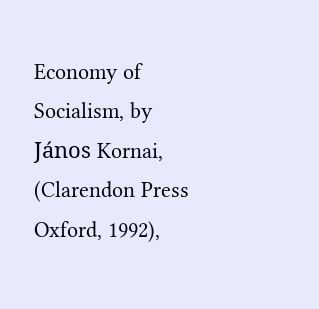Economy of Socialism, by János Kornai, (Clarendon Press Oxford, 1992),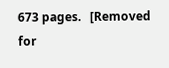673 pages.   [Removed for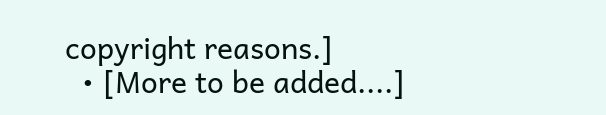copyright reasons.]
  • [More to be added....]